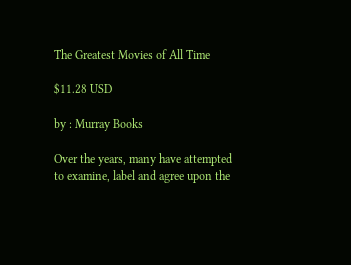The Greatest Movies of All Time

$11.28 USD

by : Murray Books

Over the years, many have attempted to examine, label and agree upon the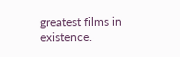greatest films in existence.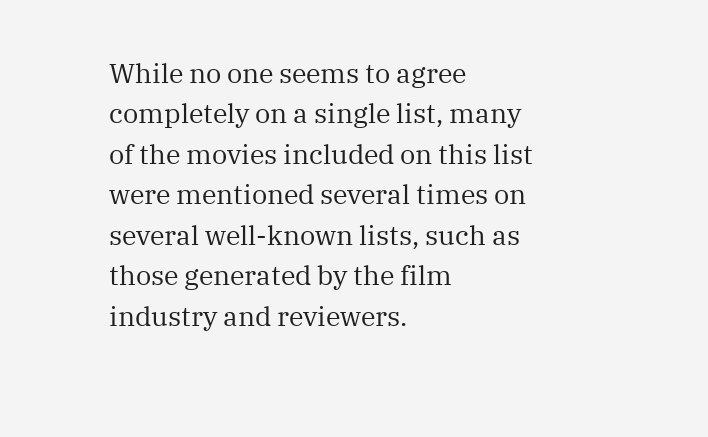While no one seems to agree completely on a single list, many of the movies included on this list were mentioned several times on several well-known lists, such as those generated by the film industry and reviewers.